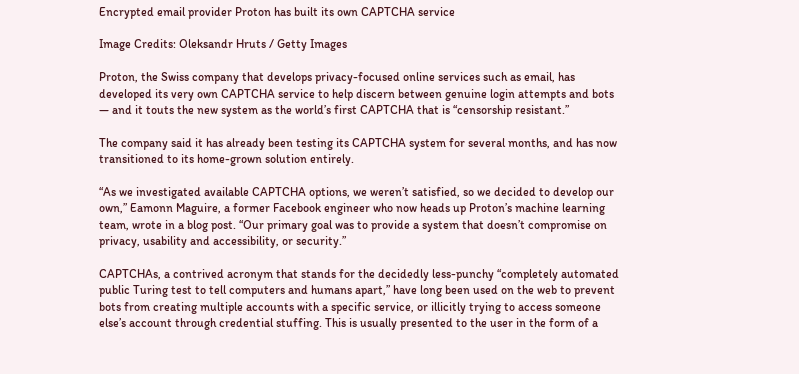Encrypted email provider Proton has built its own CAPTCHA service

Image Credits: Oleksandr Hruts / Getty Images

Proton, the Swiss company that develops privacy-focused online services such as email, has developed its very own CAPTCHA service to help discern between genuine login attempts and bots — and it touts the new system as the world’s first CAPTCHA that is “censorship resistant.”

The company said it has already been testing its CAPTCHA system for several months, and has now transitioned to its home-grown solution entirely.

“As we investigated available CAPTCHA options, we weren’t satisfied, so we decided to develop our own,” Eamonn Maguire, a former Facebook engineer who now heads up Proton’s machine learning team, wrote in a blog post. “Our primary goal was to provide a system that doesn’t compromise on privacy, usability and accessibility, or security.”

CAPTCHAs, a contrived acronym that stands for the decidedly less-punchy “completely automated public Turing test to tell computers and humans apart,” have long been used on the web to prevent bots from creating multiple accounts with a specific service, or illicitly trying to access someone else’s account through credential stuffing. This is usually presented to the user in the form of a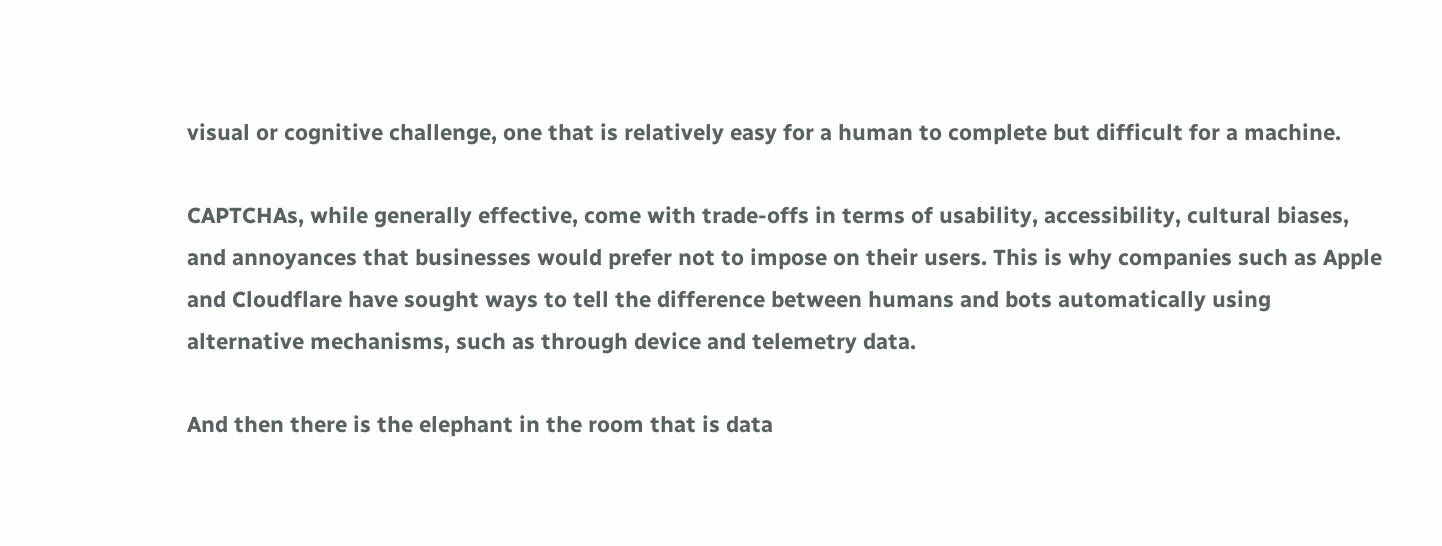visual or cognitive challenge, one that is relatively easy for a human to complete but difficult for a machine.

CAPTCHAs, while generally effective, come with trade-offs in terms of usability, accessibility, cultural biases, and annoyances that businesses would prefer not to impose on their users. This is why companies such as Apple and Cloudflare have sought ways to tell the difference between humans and bots automatically using alternative mechanisms, such as through device and telemetry data.

And then there is the elephant in the room that is data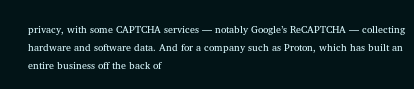privacy, with some CAPTCHA services — notably Google’s ReCAPTCHA — collecting hardware and software data. And for a company such as Proton, which has built an entire business off the back of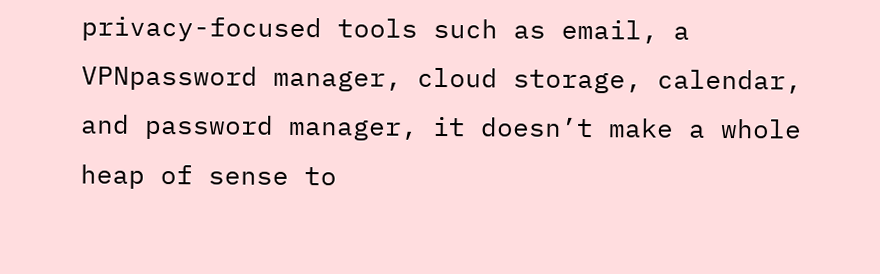privacy-focused tools such as email, a VPNpassword manager, cloud storage, calendar, and password manager, it doesn’t make a whole heap of sense to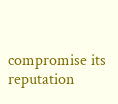compromise its reputation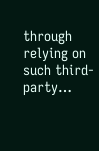through relying on such third-party…